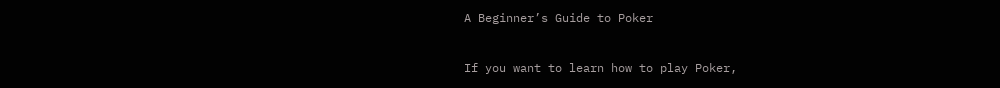A Beginner’s Guide to Poker


If you want to learn how to play Poker,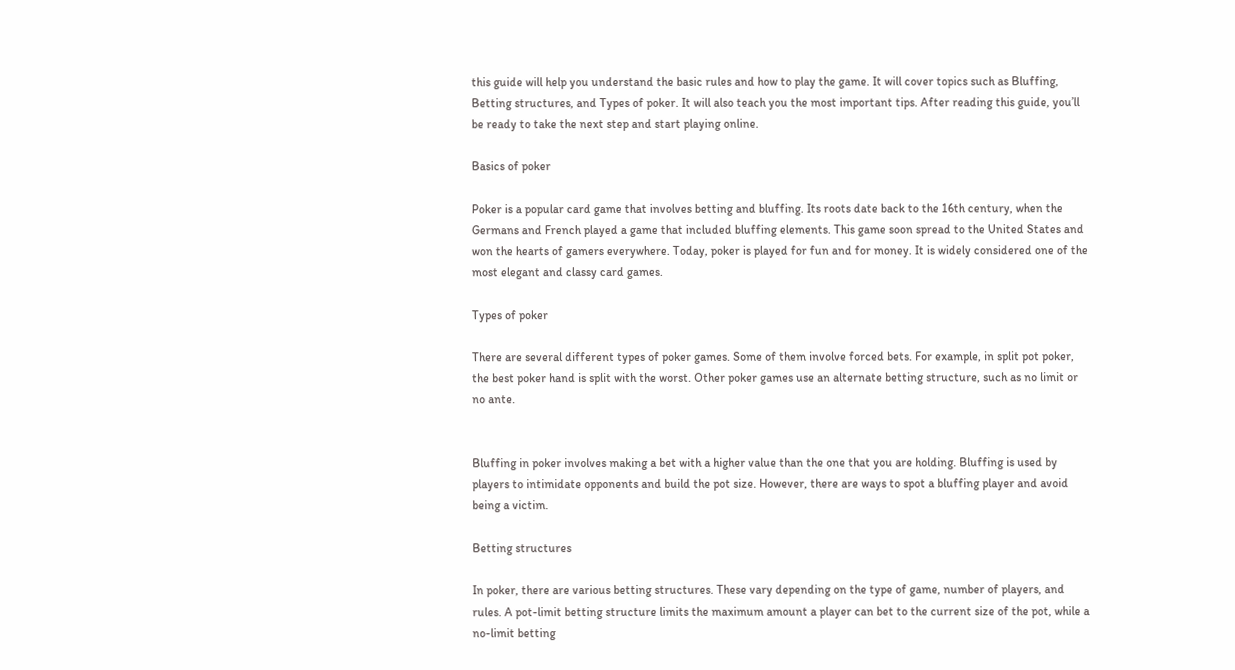this guide will help you understand the basic rules and how to play the game. It will cover topics such as Bluffing, Betting structures, and Types of poker. It will also teach you the most important tips. After reading this guide, you’ll be ready to take the next step and start playing online.

Basics of poker

Poker is a popular card game that involves betting and bluffing. Its roots date back to the 16th century, when the Germans and French played a game that included bluffing elements. This game soon spread to the United States and won the hearts of gamers everywhere. Today, poker is played for fun and for money. It is widely considered one of the most elegant and classy card games.

Types of poker

There are several different types of poker games. Some of them involve forced bets. For example, in split pot poker, the best poker hand is split with the worst. Other poker games use an alternate betting structure, such as no limit or no ante.


Bluffing in poker involves making a bet with a higher value than the one that you are holding. Bluffing is used by players to intimidate opponents and build the pot size. However, there are ways to spot a bluffing player and avoid being a victim.

Betting structures

In poker, there are various betting structures. These vary depending on the type of game, number of players, and rules. A pot-limit betting structure limits the maximum amount a player can bet to the current size of the pot, while a no-limit betting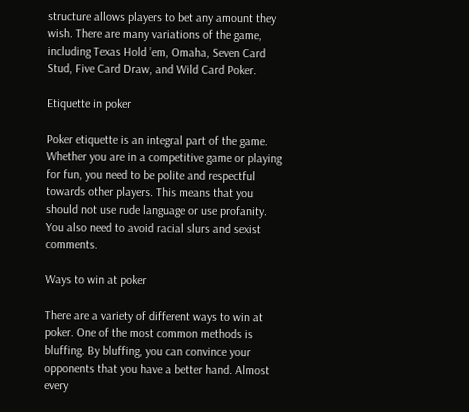structure allows players to bet any amount they wish. There are many variations of the game, including Texas Hold ’em, Omaha, Seven Card Stud, Five Card Draw, and Wild Card Poker.

Etiquette in poker

Poker etiquette is an integral part of the game. Whether you are in a competitive game or playing for fun, you need to be polite and respectful towards other players. This means that you should not use rude language or use profanity. You also need to avoid racial slurs and sexist comments.

Ways to win at poker

There are a variety of different ways to win at poker. One of the most common methods is bluffing. By bluffing, you can convince your opponents that you have a better hand. Almost every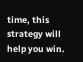time, this strategy will help you win.